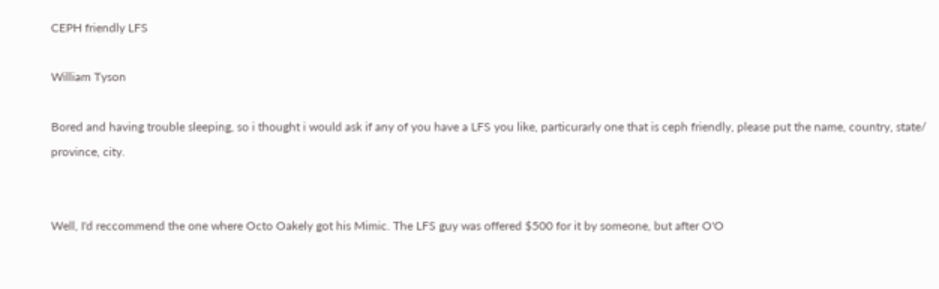CEPH friendly LFS

William Tyson

Bored and having trouble sleeping, so i thought i would ask if any of you have a LFS you like, particurarly one that is ceph friendly, please put the name, country, state/ province, city.


Well, I'd reccommend the one where Octo Oakely got his Mimic. The LFS guy was offered $500 for it by someone, but after O'O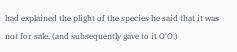had explained the plight of the species he said that it was not for sale. (and subsequently gave to it O'O.)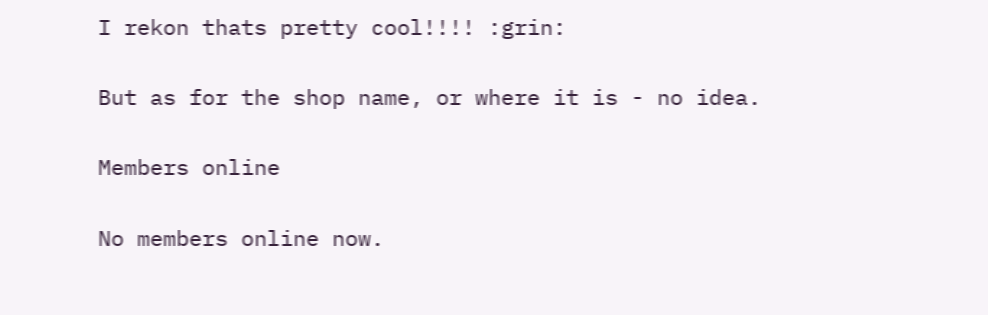I rekon thats pretty cool!!!! :grin:

But as for the shop name, or where it is - no idea.

Members online

No members online now.